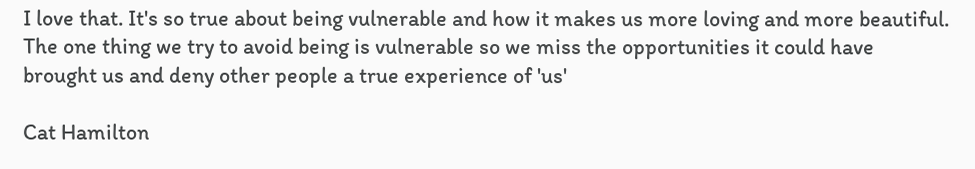I love that. It's so true about being vulnerable and how it makes us more loving and more beautiful. The one thing we try to avoid being is vulnerable so we miss the opportunities it could have brought us and deny other people a true experience of 'us'

Cat Hamilton